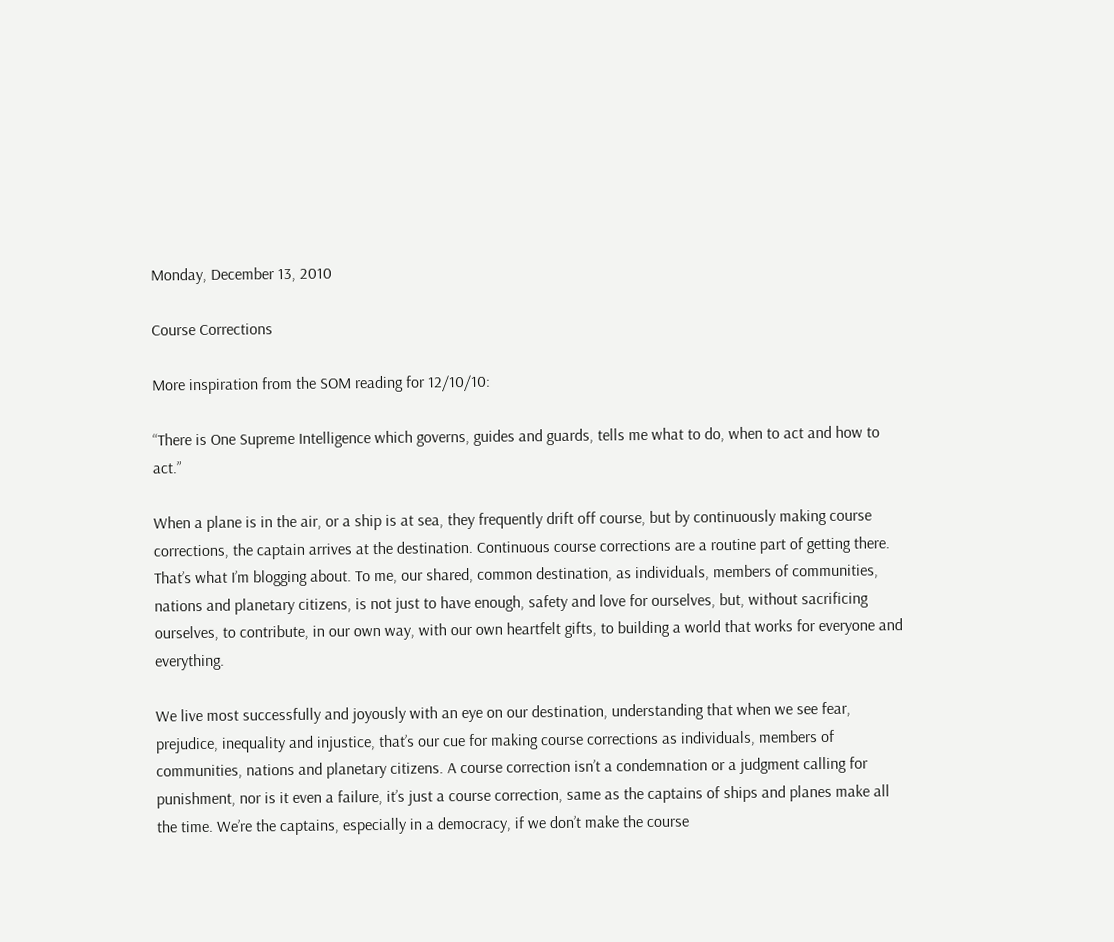Monday, December 13, 2010

Course Corrections

More inspiration from the SOM reading for 12/10/10:

“There is One Supreme Intelligence which governs, guides and guards, tells me what to do, when to act and how to act.”

When a plane is in the air, or a ship is at sea, they frequently drift off course, but by continuously making course corrections, the captain arrives at the destination. Continuous course corrections are a routine part of getting there. That’s what I’m blogging about. To me, our shared, common destination, as individuals, members of communities, nations and planetary citizens, is not just to have enough, safety and love for ourselves, but, without sacrificing ourselves, to contribute, in our own way, with our own heartfelt gifts, to building a world that works for everyone and everything.

We live most successfully and joyously with an eye on our destination, understanding that when we see fear, prejudice, inequality and injustice, that’s our cue for making course corrections as individuals, members of communities, nations and planetary citizens. A course correction isn’t a condemnation or a judgment calling for punishment, nor is it even a failure, it’s just a course correction, same as the captains of ships and planes make all the time. We’re the captains, especially in a democracy, if we don’t make the course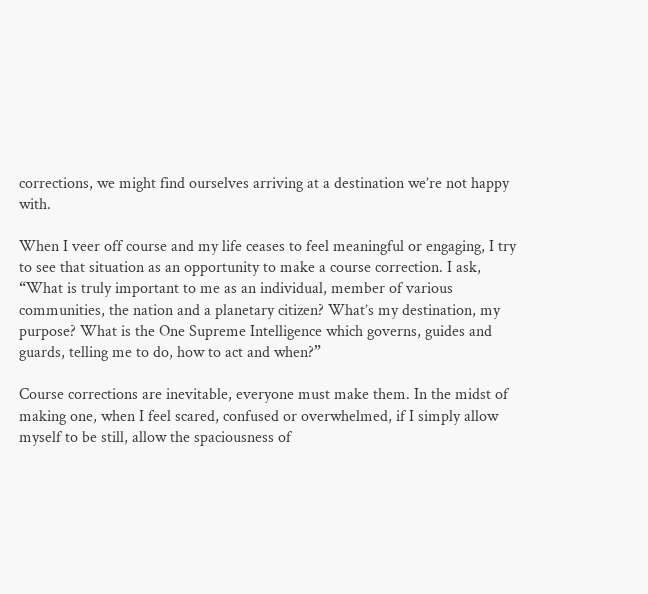corrections, we might find ourselves arriving at a destination we’re not happy with.

When I veer off course and my life ceases to feel meaningful or engaging, I try to see that situation as an opportunity to make a course correction. I ask, “What is truly important to me as an individual, member of various communities, the nation and a planetary citizen? What’s my destination, my purpose? What is the One Supreme Intelligence which governs, guides and guards, telling me to do, how to act and when?”

Course corrections are inevitable, everyone must make them. In the midst of making one, when I feel scared, confused or overwhelmed, if I simply allow myself to be still, allow the spaciousness of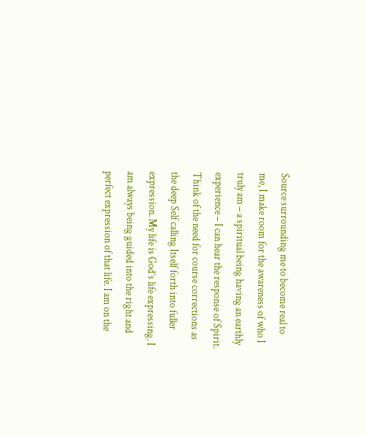Source surrounding me to become real to me, I make room for the awareness of who I truly am – a spiritual being having an earthly experience – I can hear the response of Spirit. Think of the need for course corrections as the deep Self calling Itself forth into fuller expression. My life is God’s life expressing. I am always being guided into the right and perfect expression of that life. I am on the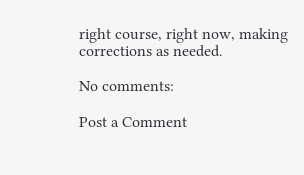right course, right now, making corrections as needed.

No comments:

Post a Comment